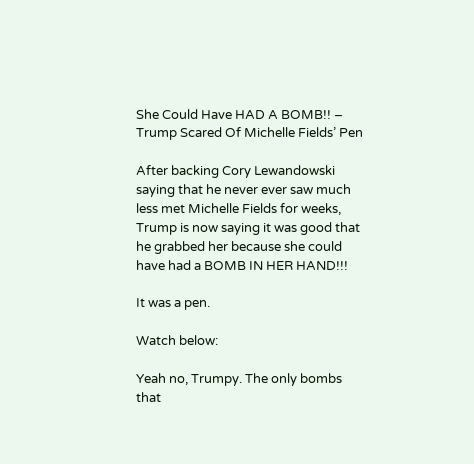She Could Have HAD A BOMB!! – Trump Scared Of Michelle Fields’ Pen

After backing Cory Lewandowski saying that he never ever saw much less met Michelle Fields for weeks, Trump is now saying it was good that he grabbed her because she could have had a BOMB IN HER HAND!!!

It was a pen.

Watch below:

Yeah no, Trumpy. The only bombs that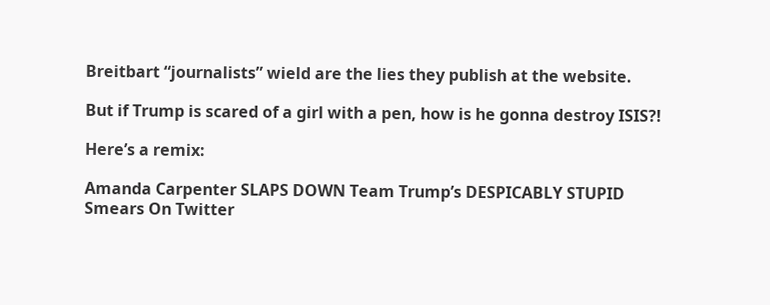Breitbart “journalists” wield are the lies they publish at the website.

But if Trump is scared of a girl with a pen, how is he gonna destroy ISIS?!

Here’s a remix:

Amanda Carpenter SLAPS DOWN Team Trump’s DESPICABLY STUPID Smears On Twitter